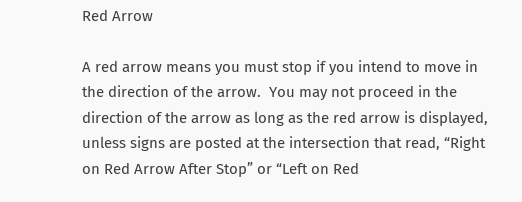Red Arrow

A red arrow means you must stop if you intend to move in the direction of the arrow.  You may not proceed in the direction of the arrow as long as the red arrow is displayed, unless signs are posted at the intersection that read, “Right on Red Arrow After Stop” or “Left on Red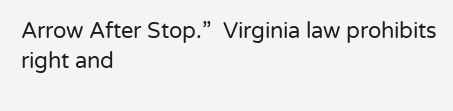Arrow After Stop.”  Virginia law prohibits right and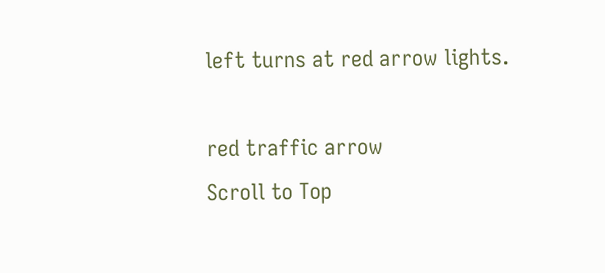left turns at red arrow lights.

red traffic arrow
Scroll to Top